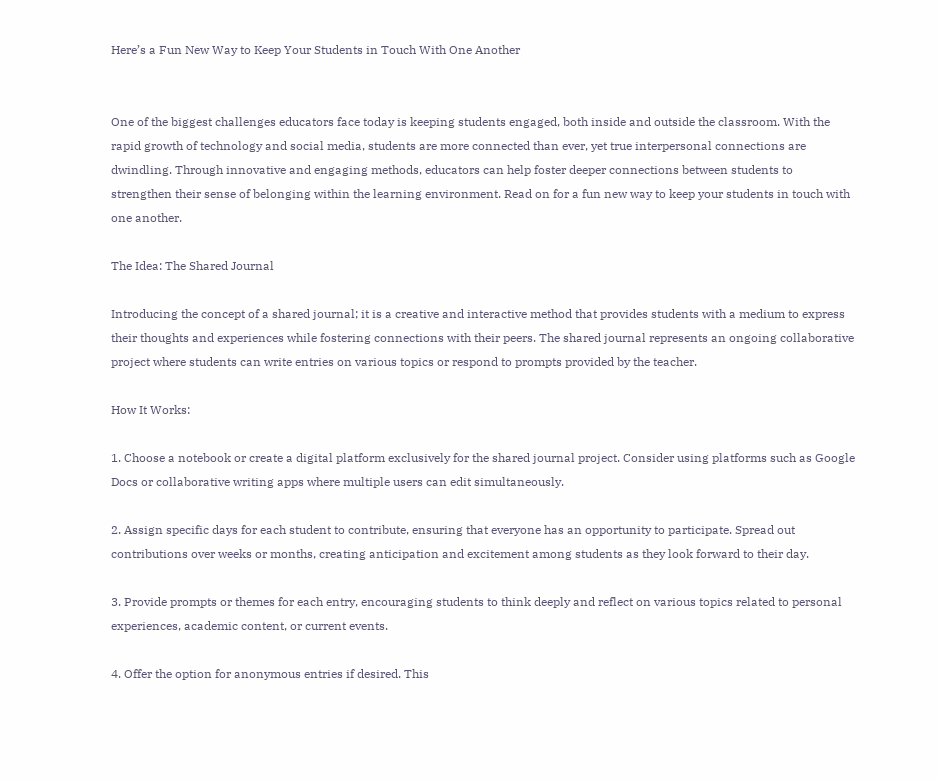Here’s a Fun New Way to Keep Your Students in Touch With One Another


One of the biggest challenges educators face today is keeping students engaged, both inside and outside the classroom. With the rapid growth of technology and social media, students are more connected than ever, yet true interpersonal connections are dwindling. Through innovative and engaging methods, educators can help foster deeper connections between students to strengthen their sense of belonging within the learning environment. Read on for a fun new way to keep your students in touch with one another.

The Idea: The Shared Journal

Introducing the concept of a shared journal; it is a creative and interactive method that provides students with a medium to express their thoughts and experiences while fostering connections with their peers. The shared journal represents an ongoing collaborative project where students can write entries on various topics or respond to prompts provided by the teacher.

How It Works:

1. Choose a notebook or create a digital platform exclusively for the shared journal project. Consider using platforms such as Google Docs or collaborative writing apps where multiple users can edit simultaneously.

2. Assign specific days for each student to contribute, ensuring that everyone has an opportunity to participate. Spread out contributions over weeks or months, creating anticipation and excitement among students as they look forward to their day.

3. Provide prompts or themes for each entry, encouraging students to think deeply and reflect on various topics related to personal experiences, academic content, or current events.

4. Offer the option for anonymous entries if desired. This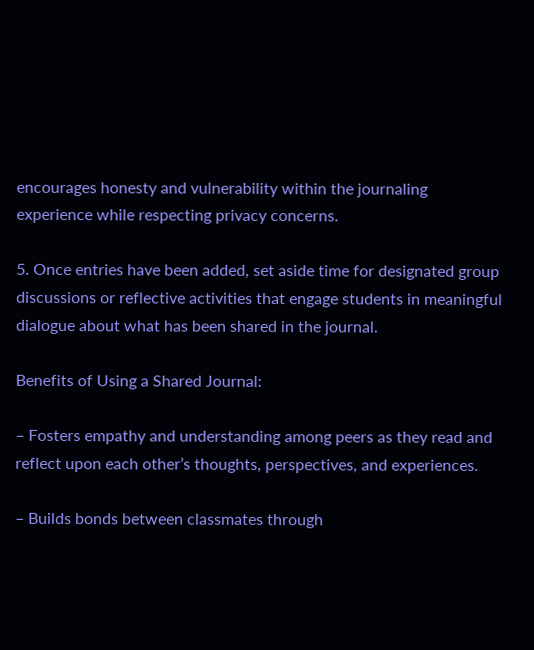encourages honesty and vulnerability within the journaling experience while respecting privacy concerns.

5. Once entries have been added, set aside time for designated group discussions or reflective activities that engage students in meaningful dialogue about what has been shared in the journal.

Benefits of Using a Shared Journal:

– Fosters empathy and understanding among peers as they read and reflect upon each other’s thoughts, perspectives, and experiences.

– Builds bonds between classmates through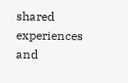shared experiences and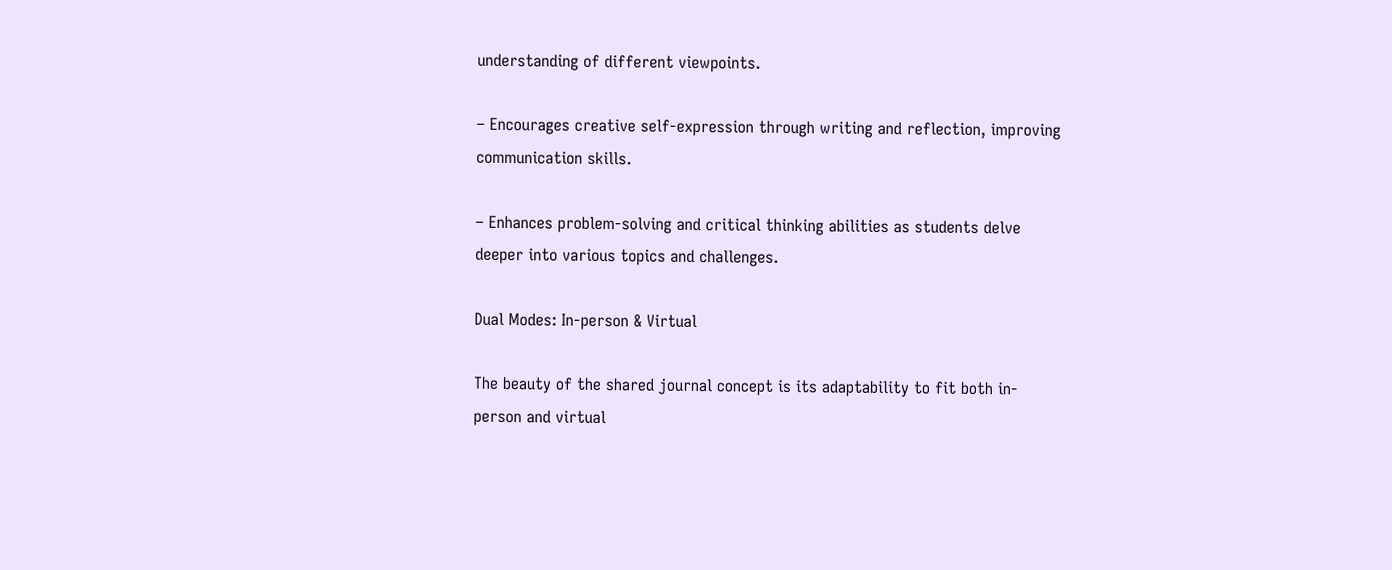understanding of different viewpoints.

– Encourages creative self-expression through writing and reflection, improving communication skills.

– Enhances problem-solving and critical thinking abilities as students delve deeper into various topics and challenges.

Dual Modes: In-person & Virtual

The beauty of the shared journal concept is its adaptability to fit both in-person and virtual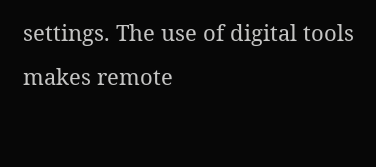settings. The use of digital tools makes remote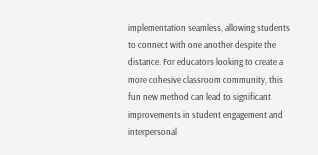implementation seamless, allowing students to connect with one another despite the distance. For educators looking to create a more cohesive classroom community, this fun new method can lead to significant improvements in student engagement and interpersonal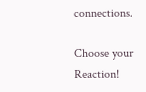connections.

Choose your Reaction!